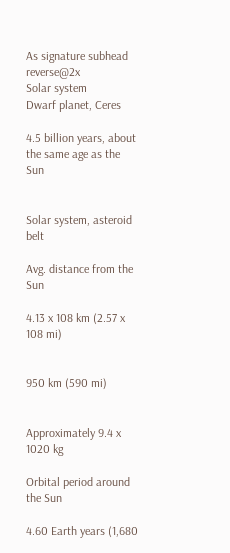As signature subhead reverse@2x
Solar system
Dwarf planet, Ceres

4.5 billion years, about the same age as the Sun


Solar system, asteroid belt

Avg. distance from the Sun

4.13 x 108 km (2.57 x 108 mi)


950 km (590 mi)


Approximately 9.4 x 1020 kg

Orbital period around the Sun

4.60 Earth years (1,680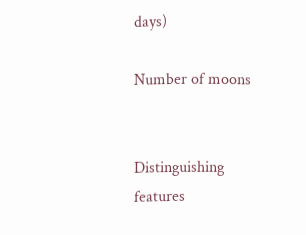days)

Number of moons


Distinguishing features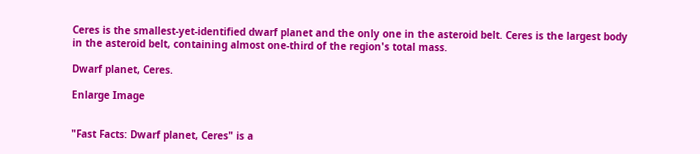Ceres is the smallest-yet-identified dwarf planet and the only one in the asteroid belt. Ceres is the largest body in the asteroid belt, containing almost one-third of the region's total mass.

Dwarf planet, Ceres.

Enlarge Image


"Fast Facts: Dwarf planet, Ceres" is a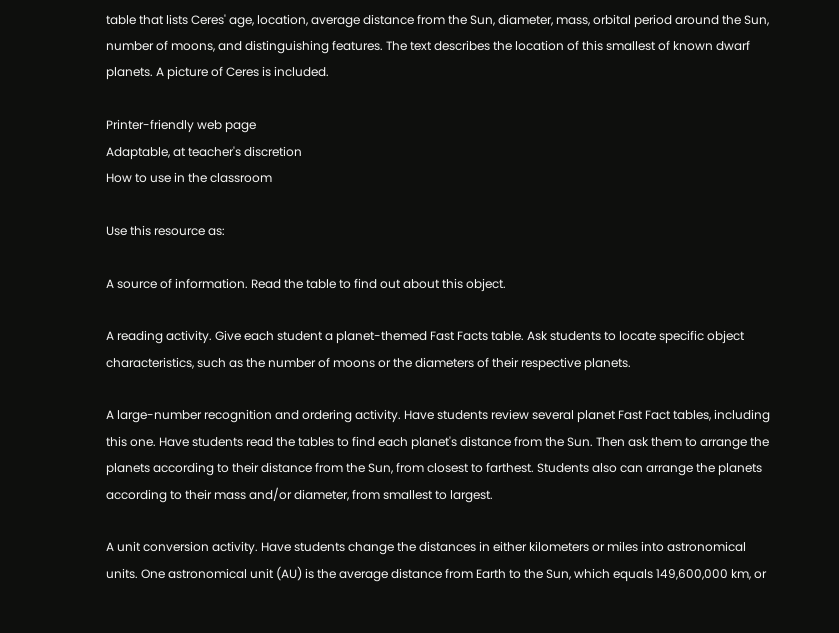table that lists Ceres' age, location, average distance from the Sun, diameter, mass, orbital period around the Sun, number of moons, and distinguishing features. The text describes the location of this smallest of known dwarf planets. A picture of Ceres is included.

Printer-friendly web page
Adaptable, at teacher's discretion
How to use in the classroom

Use this resource as:

A source of information. Read the table to find out about this object.

A reading activity. Give each student a planet-themed Fast Facts table. Ask students to locate specific object characteristics, such as the number of moons or the diameters of their respective planets.

A large-number recognition and ordering activity. Have students review several planet Fast Fact tables, including this one. Have students read the tables to find each planet's distance from the Sun. Then ask them to arrange the planets according to their distance from the Sun, from closest to farthest. Students also can arrange the planets according to their mass and/or diameter, from smallest to largest.

A unit conversion activity. Have students change the distances in either kilometers or miles into astronomical units. One astronomical unit (AU) is the average distance from Earth to the Sun, which equals 149,600,000 km, or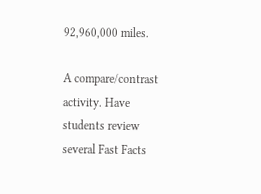92,960,000 miles.

A compare/contrast activity. Have students review several Fast Facts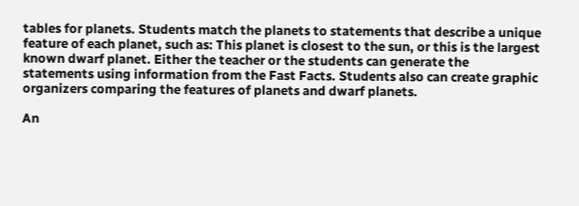tables for planets. Students match the planets to statements that describe a unique feature of each planet, such as: This planet is closest to the sun, or this is the largest known dwarf planet. Either the teacher or the students can generate the statements using information from the Fast Facts. Students also can create graphic organizers comparing the features of planets and dwarf planets.

An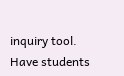inquiry tool. Have students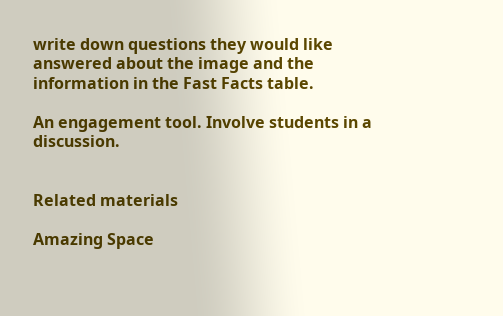write down questions they would like answered about the image and the information in the Fast Facts table.

An engagement tool. Involve students in a discussion.


Related materials

Amazing Space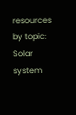resources by topic: Solar system